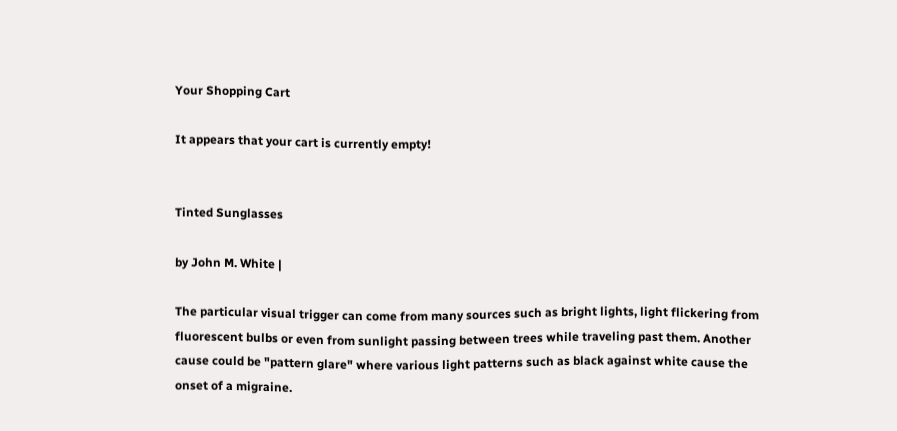Your Shopping Cart

It appears that your cart is currently empty!


Tinted Sunglasses

by John M. White |

The particular visual trigger can come from many sources such as bright lights, light flickering from fluorescent bulbs or even from sunlight passing between trees while traveling past them. Another cause could be "pattern glare" where various light patterns such as black against white cause the onset of a migraine.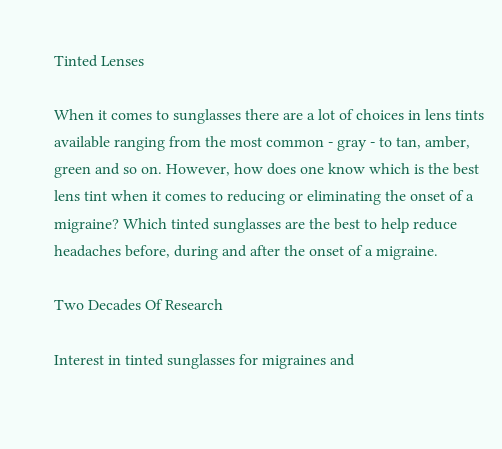Tinted Lenses

When it comes to sunglasses there are a lot of choices in lens tints available ranging from the most common - gray - to tan, amber, green and so on. However, how does one know which is the best lens tint when it comes to reducing or eliminating the onset of a migraine? Which tinted sunglasses are the best to help reduce headaches before, during and after the onset of a migraine.

Two Decades Of Research

Interest in tinted sunglasses for migraines and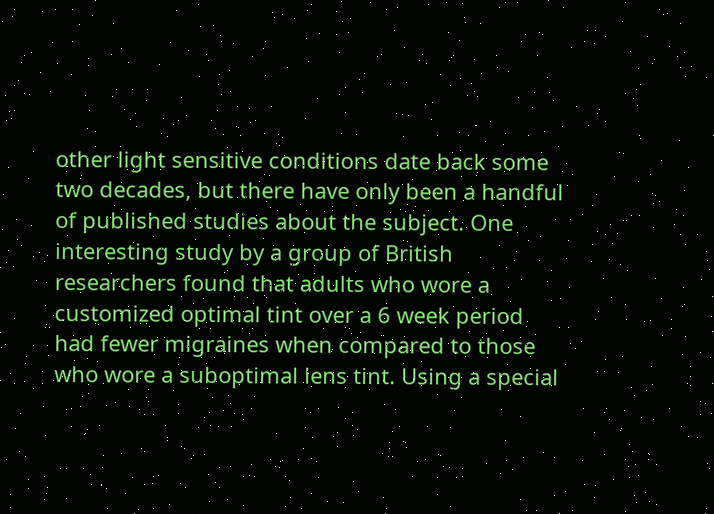other light sensitive conditions date back some two decades, but there have only been a handful of published studies about the subject. One interesting study by a group of British researchers found that adults who wore a customized optimal tint over a 6 week period had fewer migraines when compared to those who wore a suboptimal lens tint. Using a special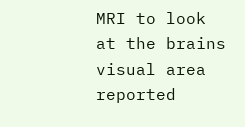MRI to look at the brains visual area reported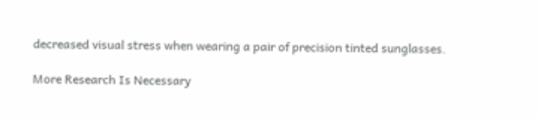decreased visual stress when wearing a pair of precision tinted sunglasses.

More Research Is Necessary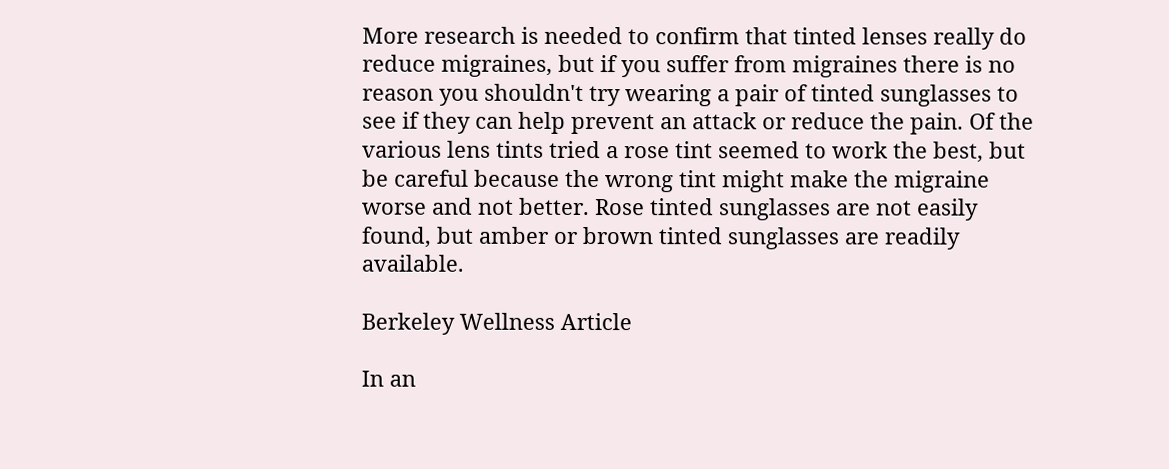More research is needed to confirm that tinted lenses really do reduce migraines, but if you suffer from migraines there is no reason you shouldn't try wearing a pair of tinted sunglasses to see if they can help prevent an attack or reduce the pain. Of the various lens tints tried a rose tint seemed to work the best, but be careful because the wrong tint might make the migraine worse and not better. Rose tinted sunglasses are not easily found, but amber or brown tinted sunglasses are readily available.

Berkeley Wellness Article

In an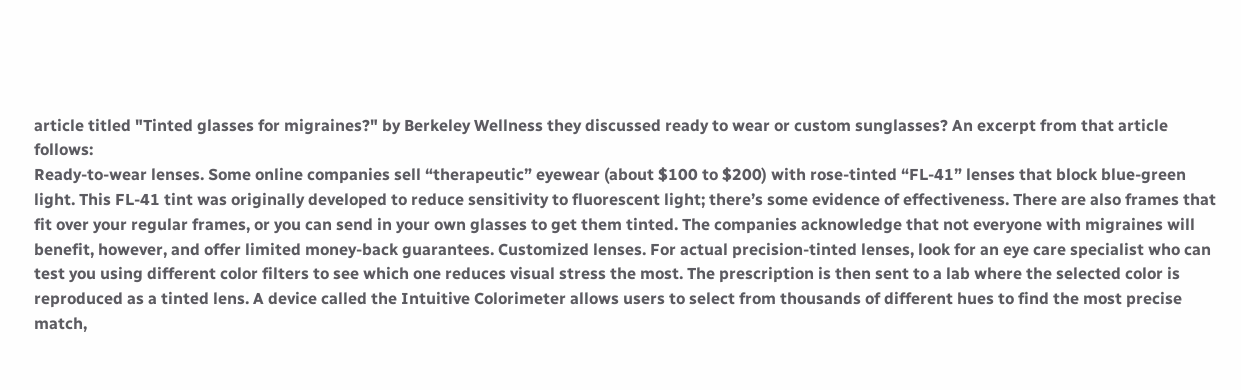article titled "Tinted glasses for migraines?" by Berkeley Wellness they discussed ready to wear or custom sunglasses? An excerpt from that article follows:
Ready-to-wear lenses. Some online companies sell “therapeutic” eyewear (about $100 to $200) with rose-tinted “FL-41” lenses that block blue-green light. This FL-41 tint was originally developed to reduce sensitivity to fluorescent light; there’s some evidence of effectiveness. There are also frames that fit over your regular frames, or you can send in your own glasses to get them tinted. The companies acknowledge that not everyone with migraines will benefit, however, and offer limited money-back guarantees. Customized lenses. For actual precision-tinted lenses, look for an eye care specialist who can test you using different color filters to see which one reduces visual stress the most. The prescription is then sent to a lab where the selected color is reproduced as a tinted lens. A device called the Intuitive Colorimeter allows users to select from thousands of different hues to find the most precise match,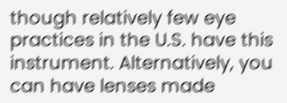though relatively few eye practices in the U.S. have this instrument. Alternatively, you can have lenses made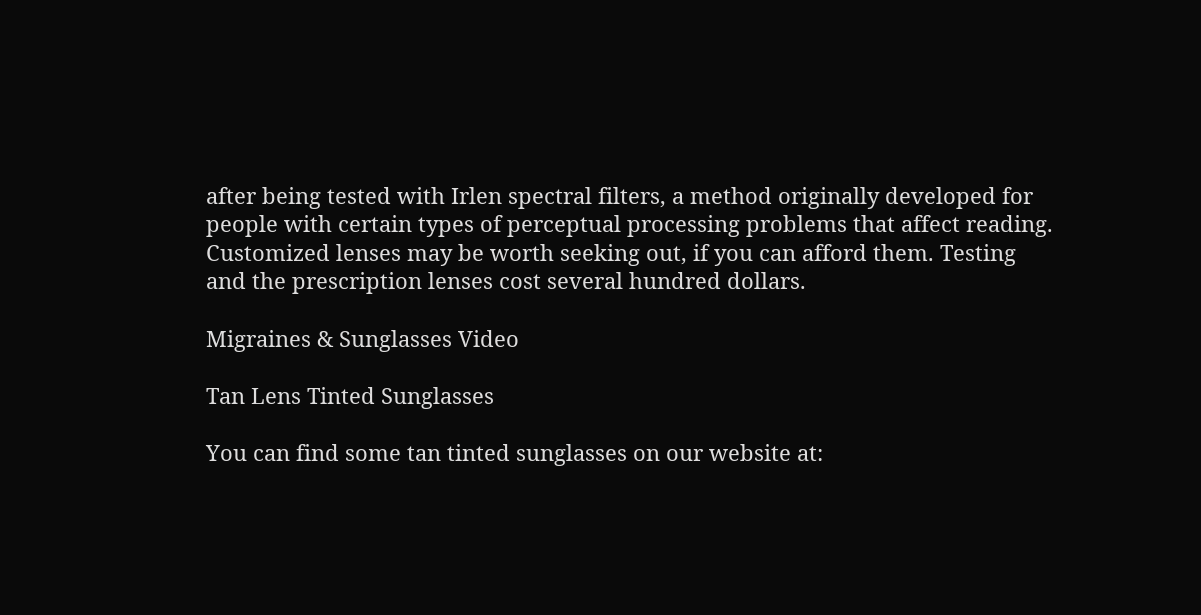after being tested with Irlen spectral filters, a method originally developed for people with certain types of perceptual processing problems that affect reading. Customized lenses may be worth seeking out, if you can afford them. Testing and the prescription lenses cost several hundred dollars.

Migraines & Sunglasses Video

Tan Lens Tinted Sunglasses

You can find some tan tinted sunglasses on our website at: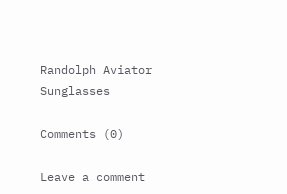Randolph Aviator Sunglasses

Comments (0)

Leave a comment